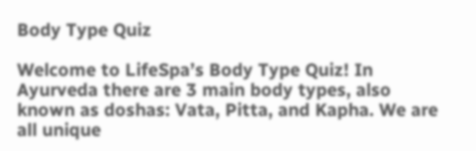Body Type Quiz

Welcome to LifeSpa’s Body Type Quiz! In Ayurveda there are 3 main body types, also known as doshas: Vata, Pitta, and Kapha. We are all unique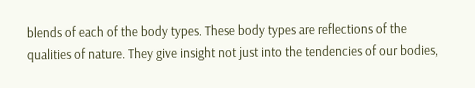blends of each of the body types. These body types are reflections of the qualities of nature. They give insight not just into the tendencies of our bodies,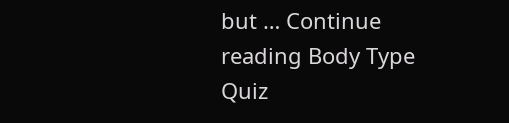but … Continue reading Body Type Quiz